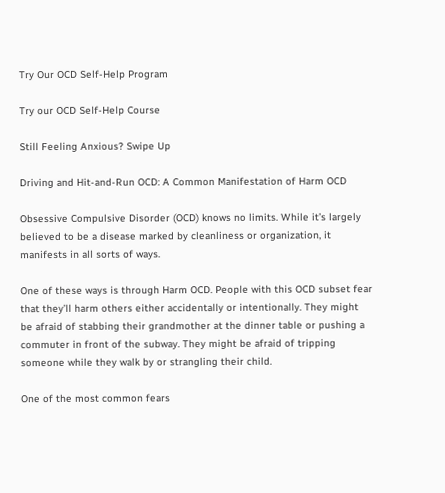Try Our OCD Self-Help Program

Try our OCD Self-Help Course

Still Feeling Anxious? Swipe Up

Driving and Hit-and-Run OCD: A Common Manifestation of Harm OCD

Obsessive Compulsive Disorder (OCD) knows no limits. While it’s largely believed to be a disease marked by cleanliness or organization, it manifests in all sorts of ways.

One of these ways is through Harm OCD. People with this OCD subset fear that they’ll harm others either accidentally or intentionally. They might be afraid of stabbing their grandmother at the dinner table or pushing a commuter in front of the subway. They might be afraid of tripping someone while they walk by or strangling their child.

One of the most common fears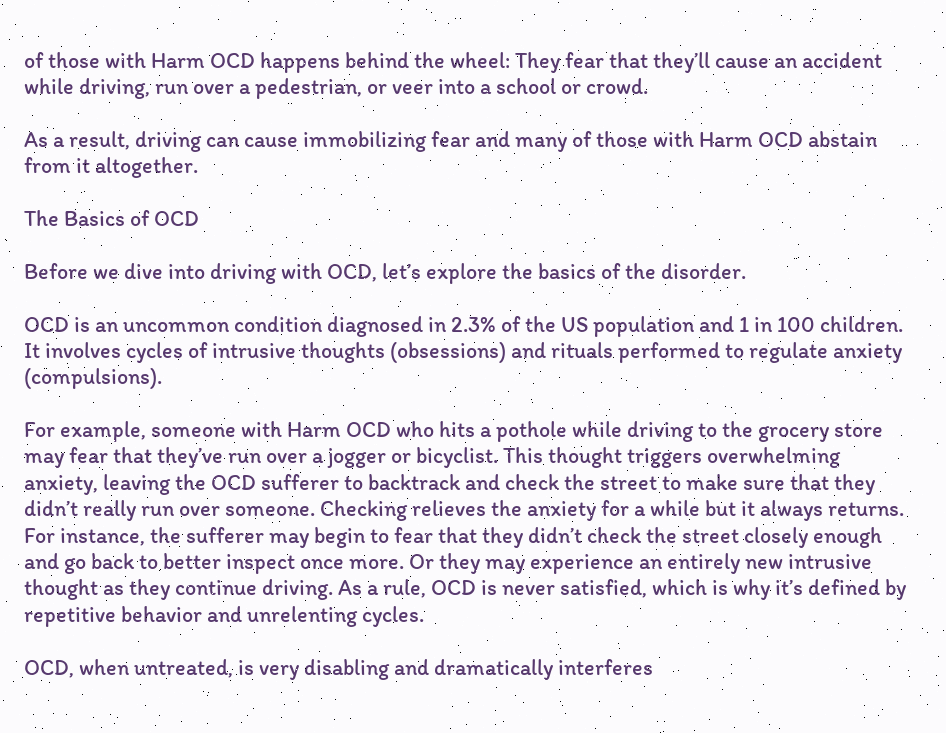of those with Harm OCD happens behind the wheel: They fear that they’ll cause an accident while driving, run over a pedestrian, or veer into a school or crowd.

As a result, driving can cause immobilizing fear and many of those with Harm OCD abstain from it altogether.

The Basics of OCD

Before we dive into driving with OCD, let’s explore the basics of the disorder.

OCD is an uncommon condition diagnosed in 2.3% of the US population and 1 in 100 children. It involves cycles of intrusive thoughts (obsessions) and rituals performed to regulate anxiety (compulsions).

For example, someone with Harm OCD who hits a pothole while driving to the grocery store may fear that they’ve run over a jogger or bicyclist. This thought triggers overwhelming anxiety, leaving the OCD sufferer to backtrack and check the street to make sure that they didn’t really run over someone. Checking relieves the anxiety for a while but it always returns. For instance, the sufferer may begin to fear that they didn’t check the street closely enough and go back to better inspect once more. Or they may experience an entirely new intrusive thought as they continue driving. As a rule, OCD is never satisfied, which is why it’s defined by repetitive behavior and unrelenting cycles.

OCD, when untreated, is very disabling and dramatically interferes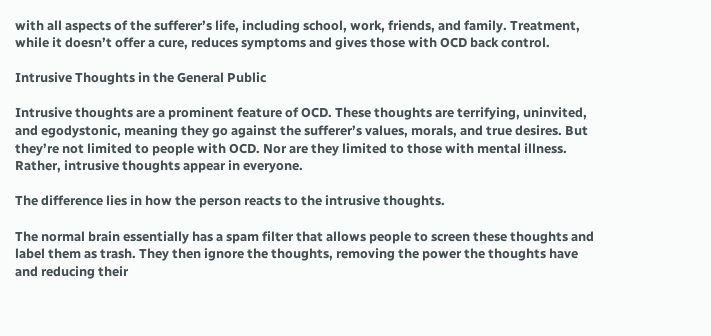with all aspects of the sufferer’s life, including school, work, friends, and family. Treatment, while it doesn’t offer a cure, reduces symptoms and gives those with OCD back control.

Intrusive Thoughts in the General Public

Intrusive thoughts are a prominent feature of OCD. These thoughts are terrifying, uninvited, and egodystonic, meaning they go against the sufferer’s values, morals, and true desires. But they’re not limited to people with OCD. Nor are they limited to those with mental illness. Rather, intrusive thoughts appear in everyone.

The difference lies in how the person reacts to the intrusive thoughts.

The normal brain essentially has a spam filter that allows people to screen these thoughts and label them as trash. They then ignore the thoughts, removing the power the thoughts have and reducing their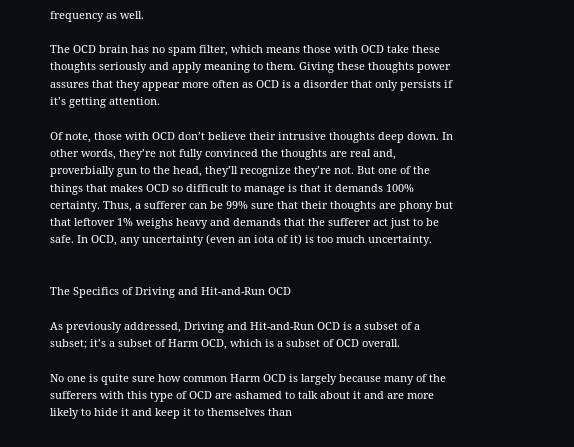frequency as well.

The OCD brain has no spam filter, which means those with OCD take these thoughts seriously and apply meaning to them. Giving these thoughts power assures that they appear more often as OCD is a disorder that only persists if it’s getting attention.

Of note, those with OCD don’t believe their intrusive thoughts deep down. In other words, they’re not fully convinced the thoughts are real and, proverbially gun to the head, they’ll recognize they’re not. But one of the things that makes OCD so difficult to manage is that it demands 100% certainty. Thus, a sufferer can be 99% sure that their thoughts are phony but that leftover 1% weighs heavy and demands that the sufferer act just to be safe. In OCD, any uncertainty (even an iota of it) is too much uncertainty.


The Specifics of Driving and Hit-and-Run OCD

As previously addressed, Driving and Hit-and-Run OCD is a subset of a subset; it’s a subset of Harm OCD, which is a subset of OCD overall.

No one is quite sure how common Harm OCD is largely because many of the sufferers with this type of OCD are ashamed to talk about it and are more likely to hide it and keep it to themselves than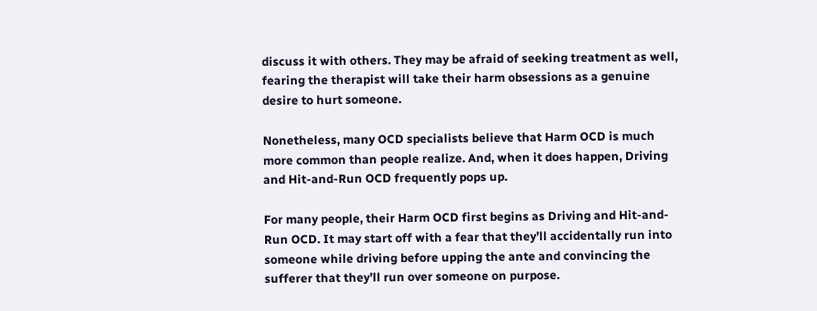discuss it with others. They may be afraid of seeking treatment as well, fearing the therapist will take their harm obsessions as a genuine desire to hurt someone.

Nonetheless, many OCD specialists believe that Harm OCD is much more common than people realize. And, when it does happen, Driving and Hit-and-Run OCD frequently pops up.

For many people, their Harm OCD first begins as Driving and Hit-and-Run OCD. It may start off with a fear that they’ll accidentally run into someone while driving before upping the ante and convincing the sufferer that they’ll run over someone on purpose.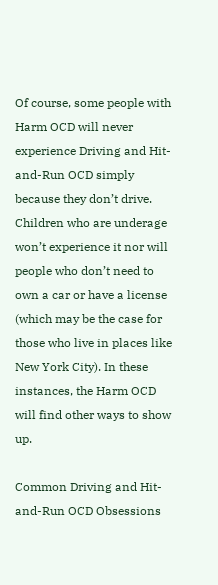Of course, some people with Harm OCD will never experience Driving and Hit-and-Run OCD simply because they don’t drive. Children who are underage won’t experience it nor will people who don’t need to own a car or have a license (which may be the case for those who live in places like New York City). In these instances, the Harm OCD will find other ways to show up.

Common Driving and Hit-and-Run OCD Obsessions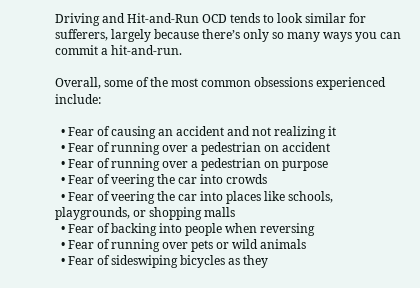Driving and Hit-and-Run OCD tends to look similar for sufferers, largely because there’s only so many ways you can commit a hit-and-run.

Overall, some of the most common obsessions experienced include:

  • Fear of causing an accident and not realizing it
  • Fear of running over a pedestrian on accident
  • Fear of running over a pedestrian on purpose
  • Fear of veering the car into crowds
  • Fear of veering the car into places like schools, playgrounds, or shopping malls
  • Fear of backing into people when reversing
  • Fear of running over pets or wild animals
  • Fear of sideswiping bicycles as they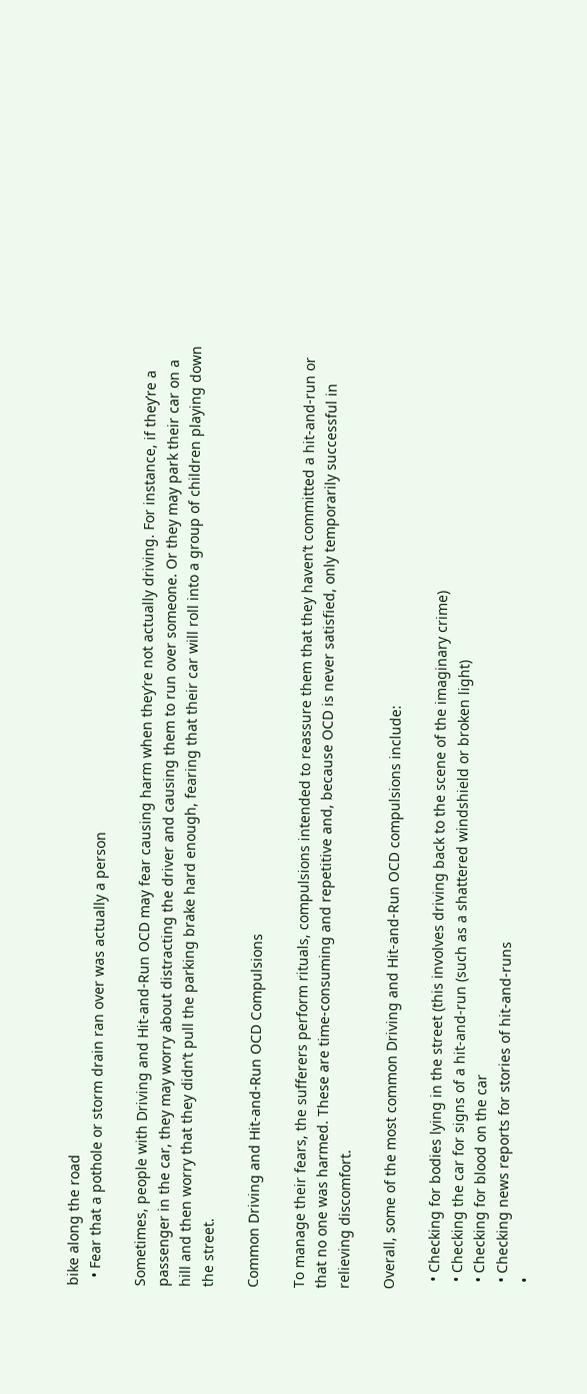bike along the road
  • Fear that a pothole or storm drain ran over was actually a person

Sometimes, people with Driving and Hit-and-Run OCD may fear causing harm when they’re not actually driving. For instance, if they’re a passenger in the car, they may worry about distracting the driver and causing them to run over someone. Or they may park their car on a hill and then worry that they didn’t pull the parking brake hard enough, fearing that their car will roll into a group of children playing down the street.

Common Driving and Hit-and-Run OCD Compulsions

To manage their fears, the sufferers perform rituals, compulsions intended to reassure them that they haven’t committed a hit-and-run or that no one was harmed. These are time-consuming and repetitive and, because OCD is never satisfied, only temporarily successful in relieving discomfort.

Overall, some of the most common Driving and Hit-and-Run OCD compulsions include:

  • Checking for bodies lying in the street (this involves driving back to the scene of the imaginary crime)
  • Checking the car for signs of a hit-and-run (such as a shattered windshield or broken light)
  • Checking for blood on the car
  • Checking news reports for stories of hit-and-runs
  •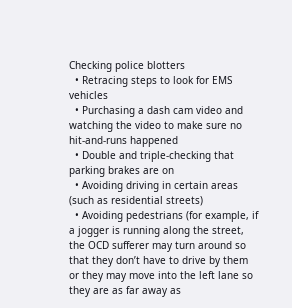Checking police blotters
  • Retracing steps to look for EMS vehicles
  • Purchasing a dash cam video and watching the video to make sure no hit-and-runs happened
  • Double and triple-checking that parking brakes are on
  • Avoiding driving in certain areas (such as residential streets)
  • Avoiding pedestrians (for example, if a jogger is running along the street, the OCD sufferer may turn around so that they don’t have to drive by them or they may move into the left lane so they are as far away as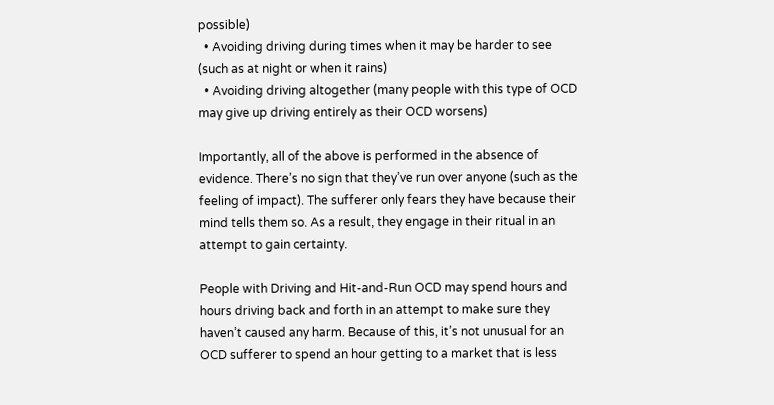possible)
  • Avoiding driving during times when it may be harder to see (such as at night or when it rains)
  • Avoiding driving altogether (many people with this type of OCD may give up driving entirely as their OCD worsens)

Importantly, all of the above is performed in the absence of evidence. There’s no sign that they’ve run over anyone (such as the feeling of impact). The sufferer only fears they have because their mind tells them so. As a result, they engage in their ritual in an attempt to gain certainty.

People with Driving and Hit-and-Run OCD may spend hours and hours driving back and forth in an attempt to make sure they haven’t caused any harm. Because of this, it’s not unusual for an OCD sufferer to spend an hour getting to a market that is less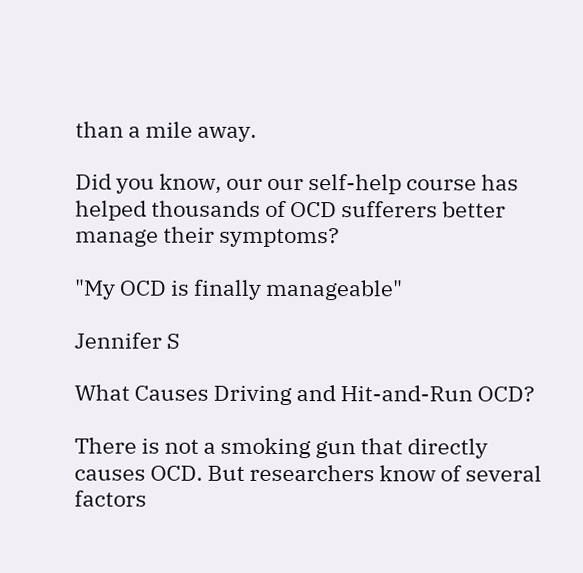than a mile away.

Did you know, our our self-help course has helped thousands of OCD sufferers better manage their symptoms?

"My OCD is finally manageable"

Jennifer S

What Causes Driving and Hit-and-Run OCD?

There is not a smoking gun that directly causes OCD. But researchers know of several factors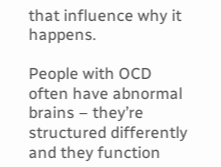that influence why it happens.

People with OCD often have abnormal brains – they’re structured differently and they function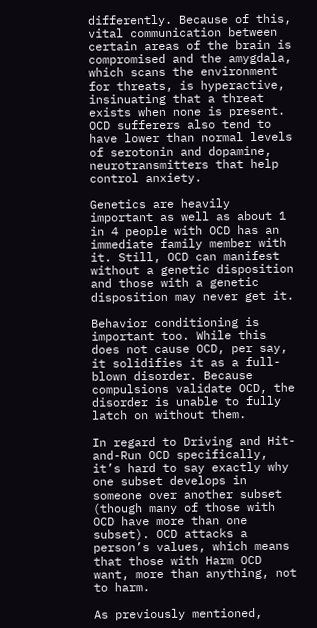differently. Because of this, vital communication between certain areas of the brain is compromised and the amygdala, which scans the environment for threats, is hyperactive, insinuating that a threat exists when none is present. OCD sufferers also tend to have lower than normal levels of serotonin and dopamine, neurotransmitters that help control anxiety.

Genetics are heavily important as well as about 1 in 4 people with OCD has an immediate family member with it. Still, OCD can manifest without a genetic disposition and those with a genetic disposition may never get it.

Behavior conditioning is important too. While this does not cause OCD, per say, it solidifies it as a full-blown disorder. Because compulsions validate OCD, the disorder is unable to fully latch on without them.

In regard to Driving and Hit-and-Run OCD specifically, it’s hard to say exactly why one subset develops in someone over another subset (though many of those with OCD have more than one subset). OCD attacks a person’s values, which means that those with Harm OCD want, more than anything, not to harm.

As previously mentioned,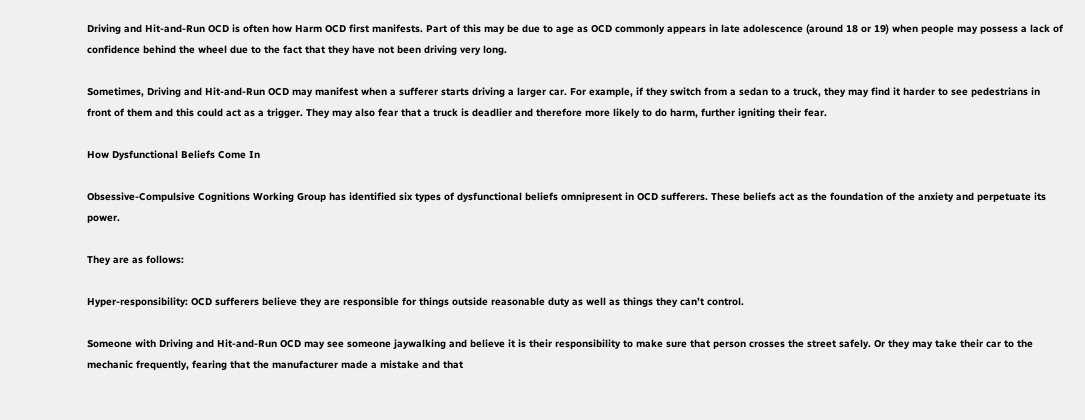Driving and Hit-and-Run OCD is often how Harm OCD first manifests. Part of this may be due to age as OCD commonly appears in late adolescence (around 18 or 19) when people may possess a lack of confidence behind the wheel due to the fact that they have not been driving very long.

Sometimes, Driving and Hit-and-Run OCD may manifest when a sufferer starts driving a larger car. For example, if they switch from a sedan to a truck, they may find it harder to see pedestrians in front of them and this could act as a trigger. They may also fear that a truck is deadlier and therefore more likely to do harm, further igniting their fear.

How Dysfunctional Beliefs Come In

Obsessive-Compulsive Cognitions Working Group has identified six types of dysfunctional beliefs omnipresent in OCD sufferers. These beliefs act as the foundation of the anxiety and perpetuate its power.

They are as follows:

Hyper-responsibility: OCD sufferers believe they are responsible for things outside reasonable duty as well as things they can’t control.

Someone with Driving and Hit-and-Run OCD may see someone jaywalking and believe it is their responsibility to make sure that person crosses the street safely. Or they may take their car to the mechanic frequently, fearing that the manufacturer made a mistake and that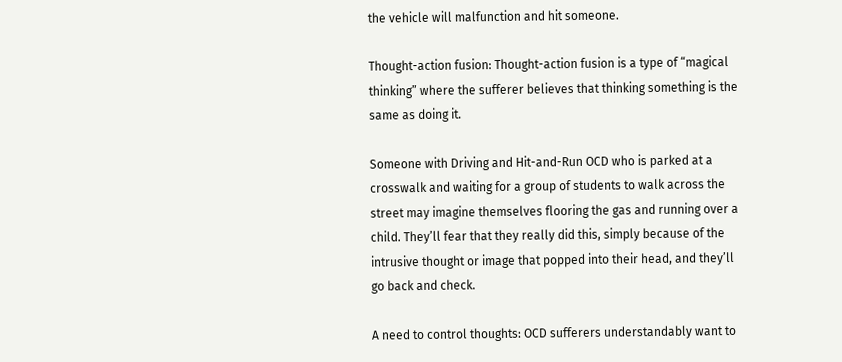the vehicle will malfunction and hit someone.

Thought-action fusion: Thought-action fusion is a type of “magical thinking” where the sufferer believes that thinking something is the same as doing it.

Someone with Driving and Hit-and-Run OCD who is parked at a crosswalk and waiting for a group of students to walk across the street may imagine themselves flooring the gas and running over a child. They’ll fear that they really did this, simply because of the intrusive thought or image that popped into their head, and they’ll go back and check.

A need to control thoughts: OCD sufferers understandably want to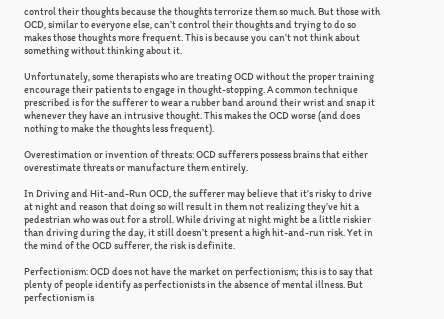control their thoughts because the thoughts terrorize them so much. But those with OCD, similar to everyone else, can’t control their thoughts and trying to do so makes those thoughts more frequent. This is because you can’t not think about something without thinking about it.

Unfortunately, some therapists who are treating OCD without the proper training encourage their patients to engage in thought-stopping. A common technique prescribed is for the sufferer to wear a rubber band around their wrist and snap it whenever they have an intrusive thought. This makes the OCD worse (and does nothing to make the thoughts less frequent).

Overestimation or invention of threats: OCD sufferers possess brains that either overestimate threats or manufacture them entirely.

In Driving and Hit-and-Run OCD, the sufferer may believe that it’s risky to drive at night and reason that doing so will result in them not realizing they’ve hit a pedestrian who was out for a stroll. While driving at night might be a little riskier than driving during the day, it still doesn’t present a high hit-and-run risk. Yet in the mind of the OCD sufferer, the risk is definite.

Perfectionism: OCD does not have the market on perfectionism; this is to say that plenty of people identify as perfectionists in the absence of mental illness. But perfectionism is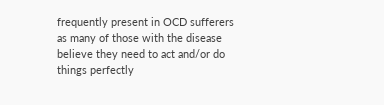frequently present in OCD sufferers as many of those with the disease believe they need to act and/or do things perfectly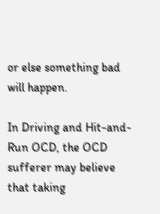or else something bad will happen.

In Driving and Hit-and-Run OCD, the OCD sufferer may believe that taking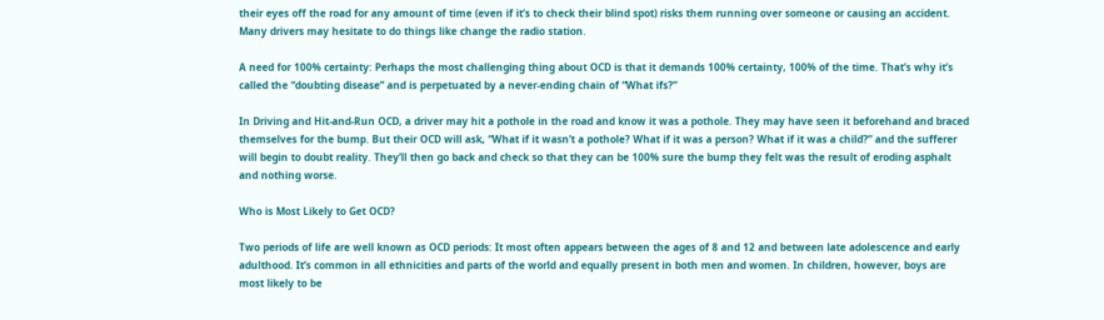their eyes off the road for any amount of time (even if it’s to check their blind spot) risks them running over someone or causing an accident. Many drivers may hesitate to do things like change the radio station.

A need for 100% certainty: Perhaps the most challenging thing about OCD is that it demands 100% certainty, 100% of the time. That’s why it’s called the “doubting disease” and is perpetuated by a never-ending chain of “What ifs?”

In Driving and Hit-and-Run OCD, a driver may hit a pothole in the road and know it was a pothole. They may have seen it beforehand and braced themselves for the bump. But their OCD will ask, “What if it wasn’t a pothole? What if it was a person? What if it was a child?” and the sufferer will begin to doubt reality. They’ll then go back and check so that they can be 100% sure the bump they felt was the result of eroding asphalt and nothing worse.

Who is Most Likely to Get OCD?

Two periods of life are well known as OCD periods: It most often appears between the ages of 8 and 12 and between late adolescence and early adulthood. It’s common in all ethnicities and parts of the world and equally present in both men and women. In children, however, boys are most likely to be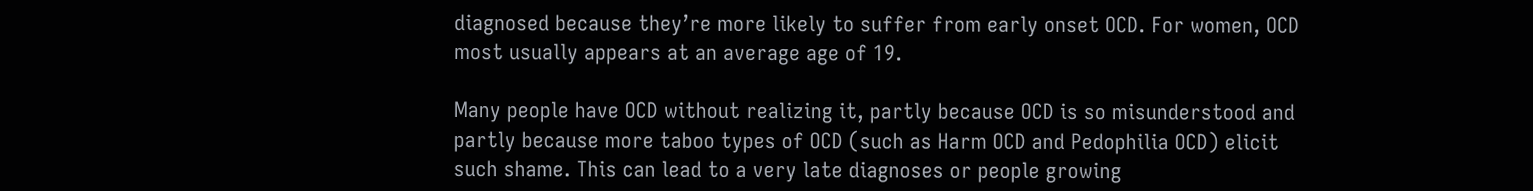diagnosed because they’re more likely to suffer from early onset OCD. For women, OCD most usually appears at an average age of 19.

Many people have OCD without realizing it, partly because OCD is so misunderstood and partly because more taboo types of OCD (such as Harm OCD and Pedophilia OCD) elicit such shame. This can lead to a very late diagnoses or people growing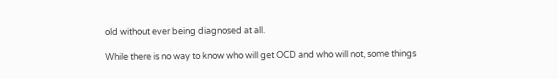old without ever being diagnosed at all.

While there is no way to know who will get OCD and who will not, some things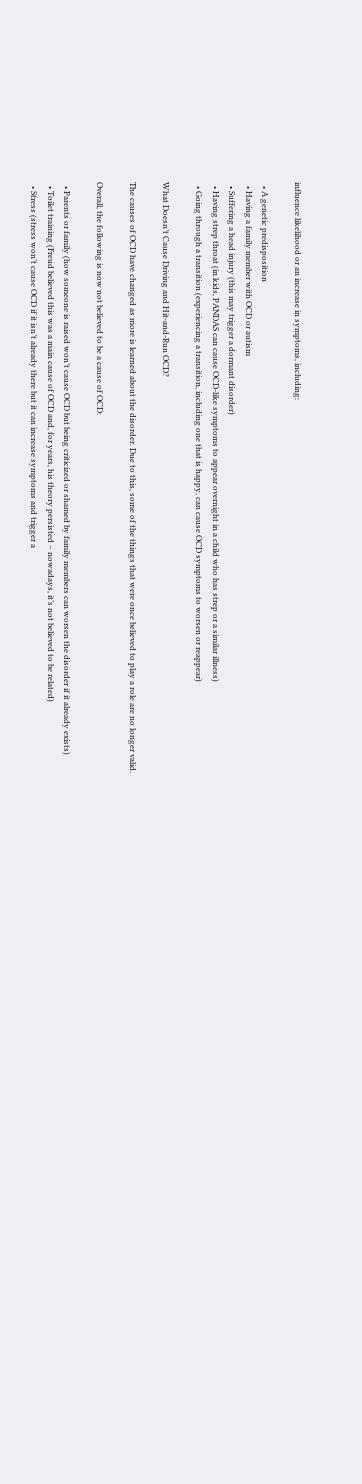influence likelihood or an increase in symptoms, including:

  • A genetic predisposition
  • Having a family member with OCD or autism
  • Suffering a head injury (this may trigger a dormant disorder)
  • Having strep throat (in kids, PANDAS can cause OCD-like symptoms to appear overnight in a child who has strep or a similar illness)
  • Going through a transition (experiencing a transition, including one that is happy, can cause OCD symptoms to worsen or reappear)

What Doesn’t Cause Driving and Hit-and-Run OCD?

The causes of OCD have changed as more is learned about the disorder. Due to this, some of the things that were once believed to play a role are no longer valid.

Overall, the following is now not believed to be a cause of OCD:

  • Parents or family (how someone is raised won’t cause OCD but being criticized or shamed by family members can worsen the disorder if it already exists)
  • Toilet training (Freud believed this was a main cause of OCD and, for years, his theory persisted – nowadays, it’s not believed to be related)
  • Stress (stress won’t cause OCD if it isn’t already there but it can increase symptoms and trigger a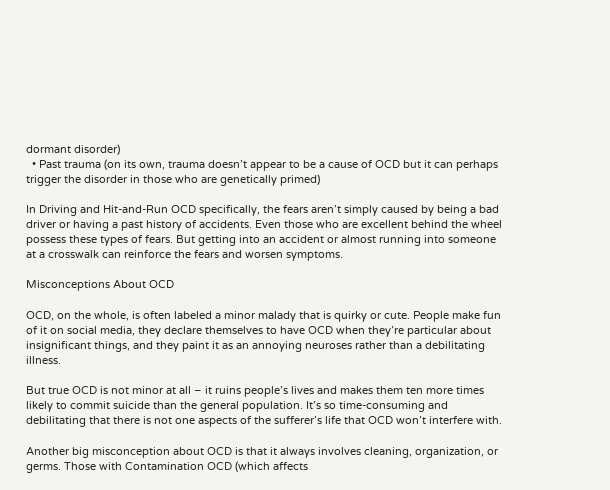dormant disorder)
  • Past trauma (on its own, trauma doesn’t appear to be a cause of OCD but it can perhaps trigger the disorder in those who are genetically primed)

In Driving and Hit-and-Run OCD specifically, the fears aren’t simply caused by being a bad driver or having a past history of accidents. Even those who are excellent behind the wheel possess these types of fears. But getting into an accident or almost running into someone at a crosswalk can reinforce the fears and worsen symptoms.

Misconceptions About OCD

OCD, on the whole, is often labeled a minor malady that is quirky or cute. People make fun of it on social media, they declare themselves to have OCD when they’re particular about insignificant things, and they paint it as an annoying neuroses rather than a debilitating illness.

But true OCD is not minor at all – it ruins people’s lives and makes them ten more times likely to commit suicide than the general population. It’s so time-consuming and debilitating that there is not one aspects of the sufferer’s life that OCD won’t interfere with.

Another big misconception about OCD is that it always involves cleaning, organization, or germs. Those with Contamination OCD (which affects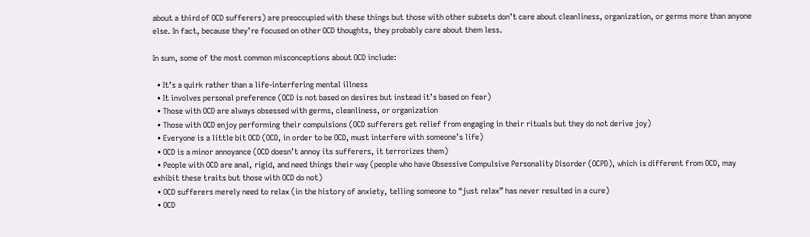about a third of OCD sufferers) are preoccupied with these things but those with other subsets don’t care about cleanliness, organization, or germs more than anyone else. In fact, because they’re focused on other OCD thoughts, they probably care about them less.

In sum, some of the most common misconceptions about OCD include:

  • It’s a quirk rather than a life-interfering mental illness
  • It involves personal preference (OCD is not based on desires but instead it’s based on fear)
  • Those with OCD are always obsessed with germs, cleanliness, or organization
  • Those with OCD enjoy performing their compulsions (OCD sufferers get relief from engaging in their rituals but they do not derive joy)
  • Everyone is a little bit OCD (OCD, in order to be OCD, must interfere with someone’s life)
  • OCD is a minor annoyance (OCD doesn’t annoy its sufferers, it terrorizes them)
  • People with OCD are anal, rigid, and need things their way (people who have Obsessive Compulsive Personality Disorder (OCPD), which is different from OCD, may exhibit these traits but those with OCD do not)
  • OCD sufferers merely need to relax (in the history of anxiety, telling someone to “just relax” has never resulted in a cure)
  • OCD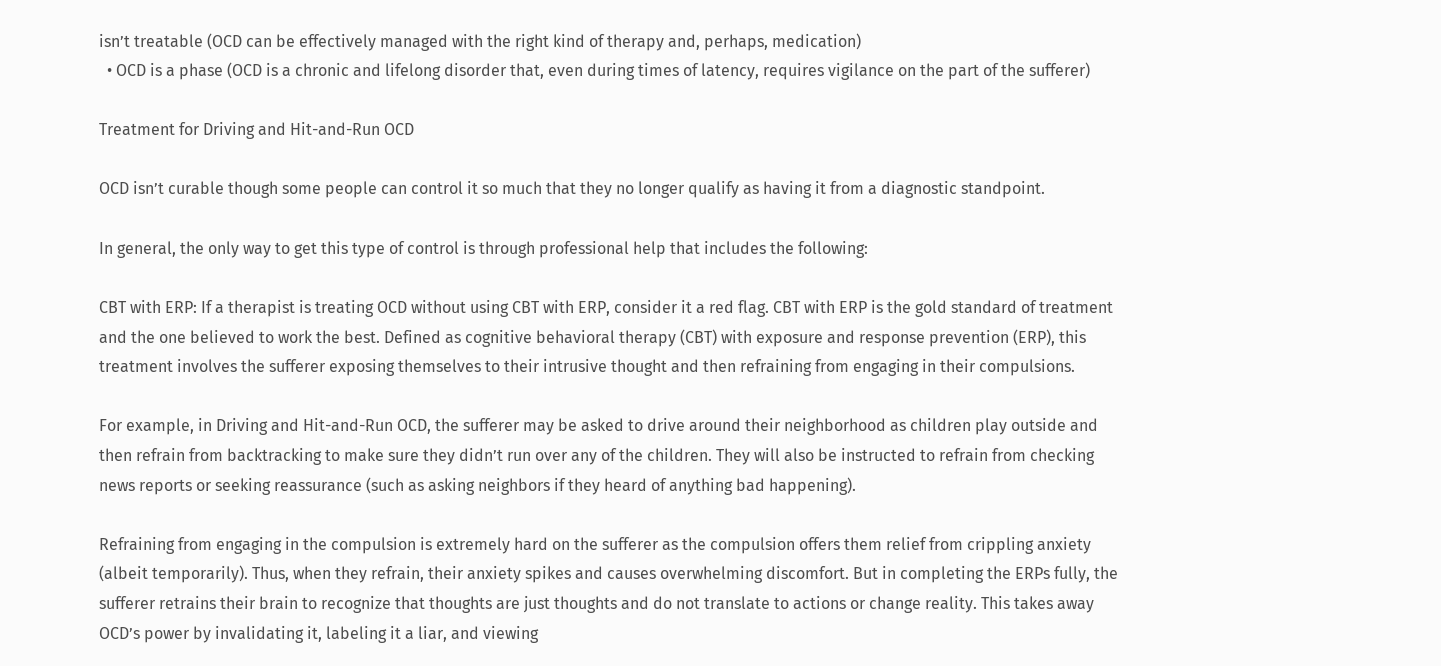isn’t treatable (OCD can be effectively managed with the right kind of therapy and, perhaps, medication)
  • OCD is a phase (OCD is a chronic and lifelong disorder that, even during times of latency, requires vigilance on the part of the sufferer)

Treatment for Driving and Hit-and-Run OCD

OCD isn’t curable though some people can control it so much that they no longer qualify as having it from a diagnostic standpoint.

In general, the only way to get this type of control is through professional help that includes the following:

CBT with ERP: If a therapist is treating OCD without using CBT with ERP, consider it a red flag. CBT with ERP is the gold standard of treatment and the one believed to work the best. Defined as cognitive behavioral therapy (CBT) with exposure and response prevention (ERP), this treatment involves the sufferer exposing themselves to their intrusive thought and then refraining from engaging in their compulsions.

For example, in Driving and Hit-and-Run OCD, the sufferer may be asked to drive around their neighborhood as children play outside and then refrain from backtracking to make sure they didn’t run over any of the children. They will also be instructed to refrain from checking news reports or seeking reassurance (such as asking neighbors if they heard of anything bad happening).

Refraining from engaging in the compulsion is extremely hard on the sufferer as the compulsion offers them relief from crippling anxiety (albeit temporarily). Thus, when they refrain, their anxiety spikes and causes overwhelming discomfort. But in completing the ERPs fully, the sufferer retrains their brain to recognize that thoughts are just thoughts and do not translate to actions or change reality. This takes away OCD’s power by invalidating it, labeling it a liar, and viewing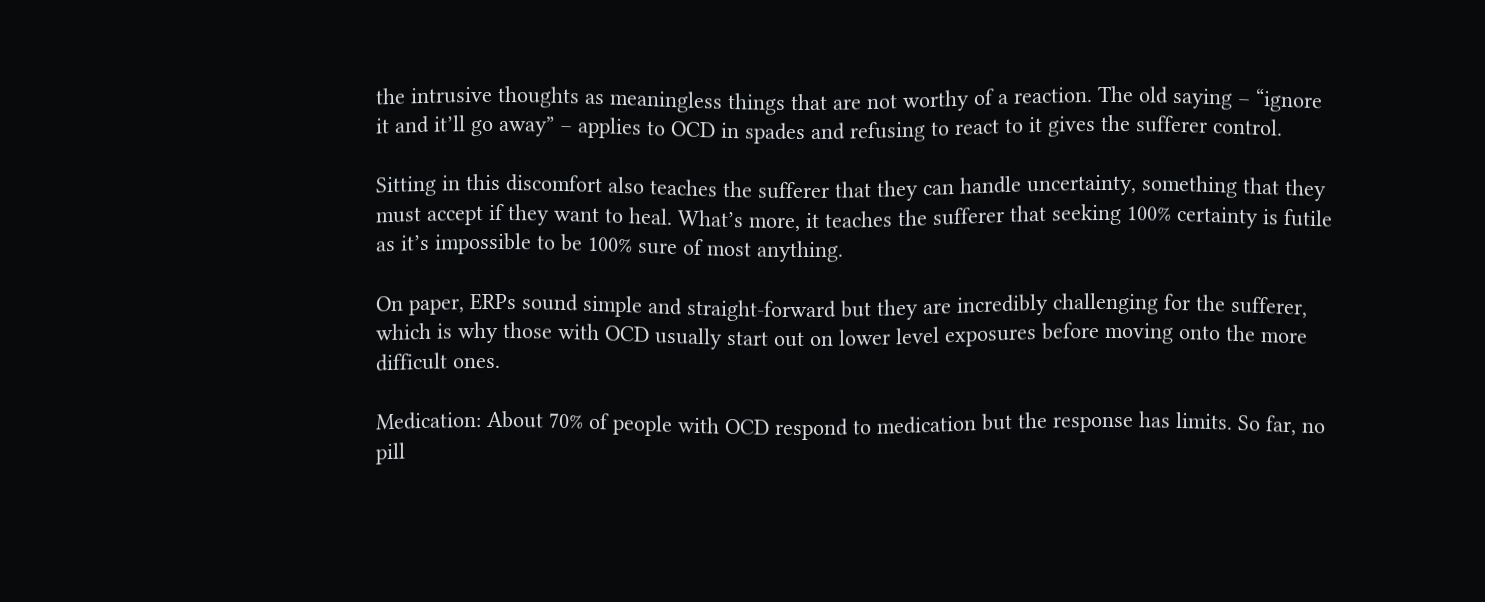the intrusive thoughts as meaningless things that are not worthy of a reaction. The old saying – “ignore it and it’ll go away” – applies to OCD in spades and refusing to react to it gives the sufferer control.

Sitting in this discomfort also teaches the sufferer that they can handle uncertainty, something that they must accept if they want to heal. What’s more, it teaches the sufferer that seeking 100% certainty is futile as it’s impossible to be 100% sure of most anything.

On paper, ERPs sound simple and straight-forward but they are incredibly challenging for the sufferer, which is why those with OCD usually start out on lower level exposures before moving onto the more difficult ones.

Medication: About 70% of people with OCD respond to medication but the response has limits. So far, no pill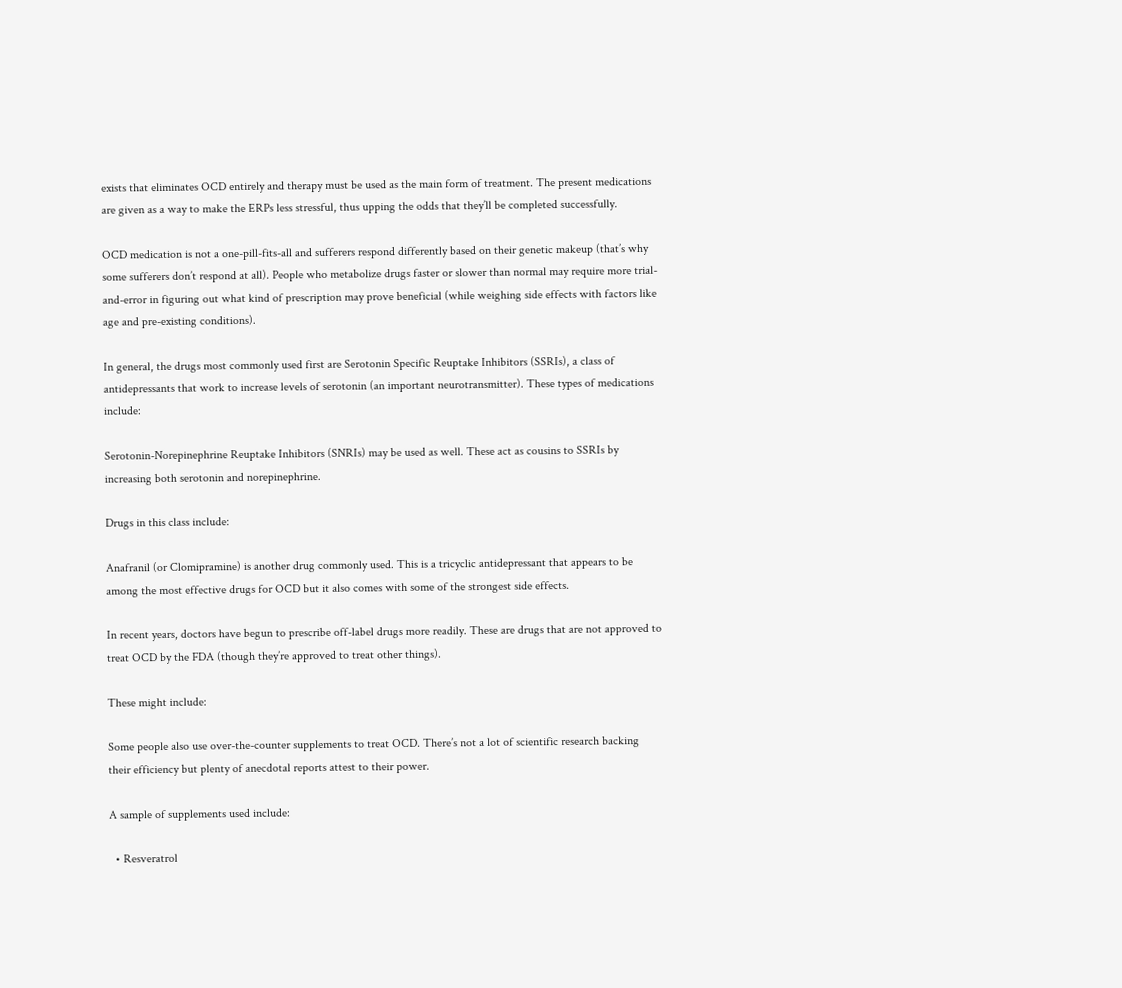exists that eliminates OCD entirely and therapy must be used as the main form of treatment. The present medications are given as a way to make the ERPs less stressful, thus upping the odds that they’ll be completed successfully.

OCD medication is not a one-pill-fits-all and sufferers respond differently based on their genetic makeup (that’s why some sufferers don’t respond at all). People who metabolize drugs faster or slower than normal may require more trial-and-error in figuring out what kind of prescription may prove beneficial (while weighing side effects with factors like age and pre-existing conditions).

In general, the drugs most commonly used first are Serotonin Specific Reuptake Inhibitors (SSRIs), a class of antidepressants that work to increase levels of serotonin (an important neurotransmitter). These types of medications include:

Serotonin-Norepinephrine Reuptake Inhibitors (SNRIs) may be used as well. These act as cousins to SSRIs by increasing both serotonin and norepinephrine.

Drugs in this class include:

Anafranil (or Clomipramine) is another drug commonly used. This is a tricyclic antidepressant that appears to be among the most effective drugs for OCD but it also comes with some of the strongest side effects.

In recent years, doctors have begun to prescribe off-label drugs more readily. These are drugs that are not approved to treat OCD by the FDA (though they’re approved to treat other things).

These might include:

Some people also use over-the-counter supplements to treat OCD. There’s not a lot of scientific research backing their efficiency but plenty of anecdotal reports attest to their power.

A sample of supplements used include:

  • Resveratrol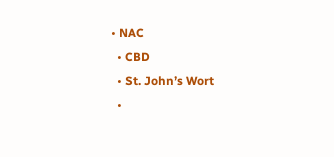• NAC
  • CBD
  • St. John’s Wort
  •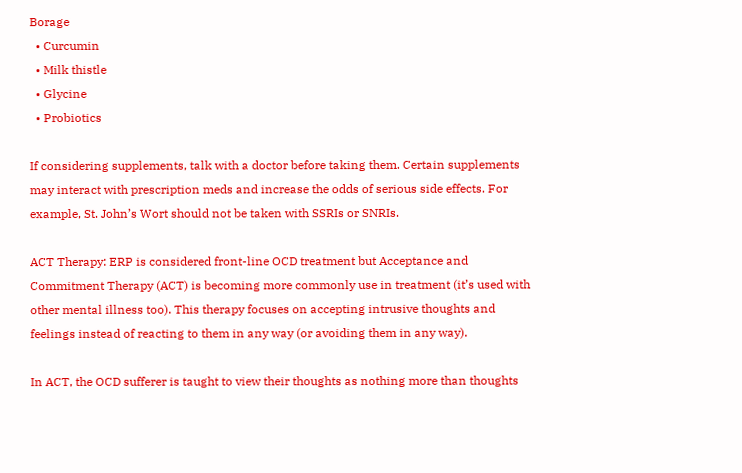Borage
  • Curcumin
  • Milk thistle
  • Glycine
  • Probiotics

If considering supplements, talk with a doctor before taking them. Certain supplements may interact with prescription meds and increase the odds of serious side effects. For example, St. John’s Wort should not be taken with SSRIs or SNRIs.

ACT Therapy: ERP is considered front-line OCD treatment but Acceptance and Commitment Therapy (ACT) is becoming more commonly use in treatment (it’s used with other mental illness too). This therapy focuses on accepting intrusive thoughts and feelings instead of reacting to them in any way (or avoiding them in any way).

In ACT, the OCD sufferer is taught to view their thoughts as nothing more than thoughts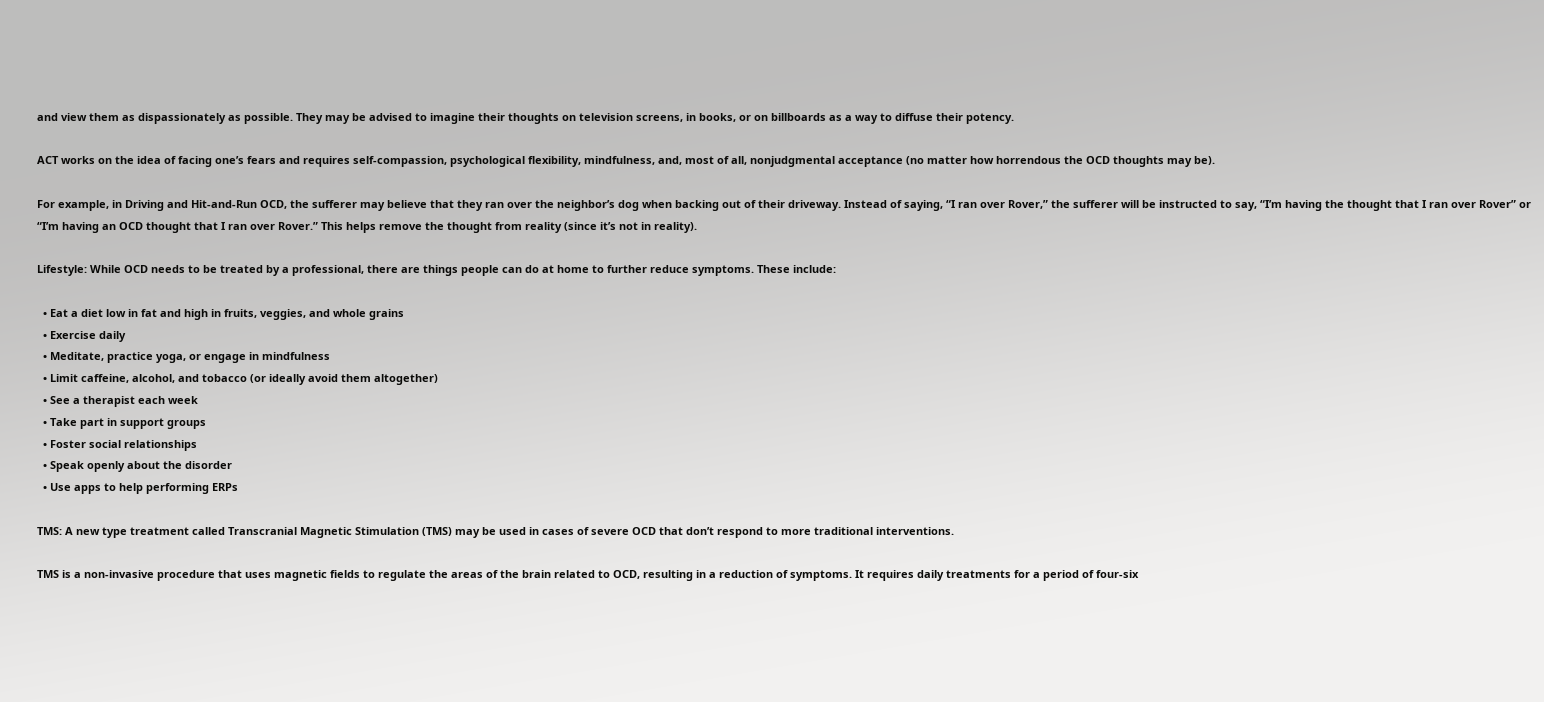and view them as dispassionately as possible. They may be advised to imagine their thoughts on television screens, in books, or on billboards as a way to diffuse their potency.

ACT works on the idea of facing one’s fears and requires self-compassion, psychological flexibility, mindfulness, and, most of all, nonjudgmental acceptance (no matter how horrendous the OCD thoughts may be).

For example, in Driving and Hit-and-Run OCD, the sufferer may believe that they ran over the neighbor’s dog when backing out of their driveway. Instead of saying, “I ran over Rover,” the sufferer will be instructed to say, “I’m having the thought that I ran over Rover” or “I’m having an OCD thought that I ran over Rover.” This helps remove the thought from reality (since it’s not in reality).

Lifestyle: While OCD needs to be treated by a professional, there are things people can do at home to further reduce symptoms. These include:

  • Eat a diet low in fat and high in fruits, veggies, and whole grains
  • Exercise daily
  • Meditate, practice yoga, or engage in mindfulness
  • Limit caffeine, alcohol, and tobacco (or ideally avoid them altogether)
  • See a therapist each week
  • Take part in support groups
  • Foster social relationships
  • Speak openly about the disorder
  • Use apps to help performing ERPs

TMS: A new type treatment called Transcranial Magnetic Stimulation (TMS) may be used in cases of severe OCD that don’t respond to more traditional interventions.

TMS is a non-invasive procedure that uses magnetic fields to regulate the areas of the brain related to OCD, resulting in a reduction of symptoms. It requires daily treatments for a period of four-six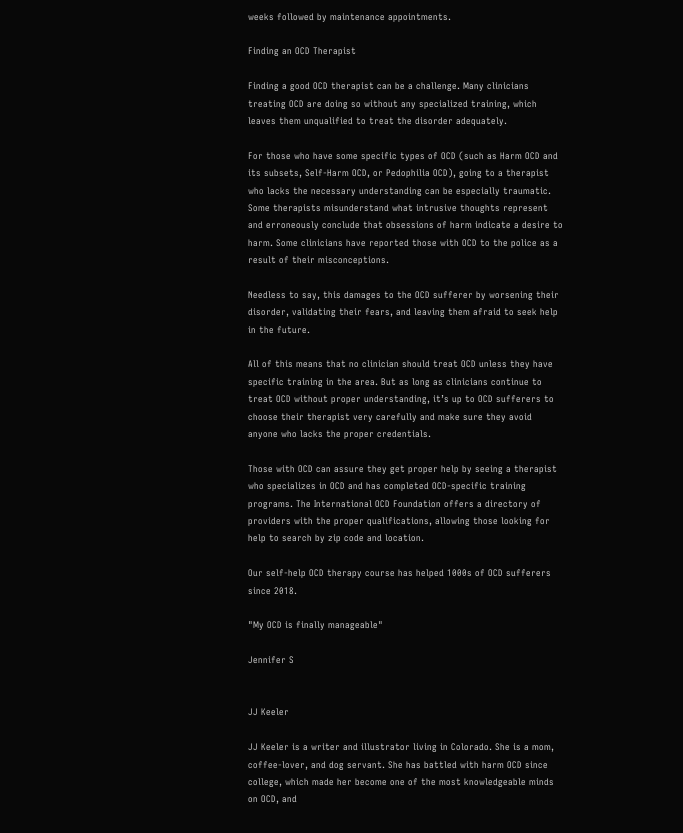weeks followed by maintenance appointments.

Finding an OCD Therapist

Finding a good OCD therapist can be a challenge. Many clinicians treating OCD are doing so without any specialized training, which leaves them unqualified to treat the disorder adequately.

For those who have some specific types of OCD (such as Harm OCD and its subsets, Self-Harm OCD, or Pedophilia OCD), going to a therapist who lacks the necessary understanding can be especially traumatic. Some therapists misunderstand what intrusive thoughts represent and erroneously conclude that obsessions of harm indicate a desire to harm. Some clinicians have reported those with OCD to the police as a result of their misconceptions.

Needless to say, this damages to the OCD sufferer by worsening their disorder, validating their fears, and leaving them afraid to seek help in the future.

All of this means that no clinician should treat OCD unless they have specific training in the area. But as long as clinicians continue to treat OCD without proper understanding, it’s up to OCD sufferers to choose their therapist very carefully and make sure they avoid anyone who lacks the proper credentials.

Those with OCD can assure they get proper help by seeing a therapist who specializes in OCD and has completed OCD-specific training programs. The International OCD Foundation offers a directory of providers with the proper qualifications, allowing those looking for help to search by zip code and location.

Our self-help OCD therapy course has helped 1000s of OCD sufferers since 2018.

"My OCD is finally manageable"

Jennifer S


JJ Keeler

JJ Keeler is a writer and illustrator living in Colorado. She is a mom, coffee-lover, and dog servant. She has battled with harm OCD since college, which made her become one of the most knowledgeable minds on OCD, and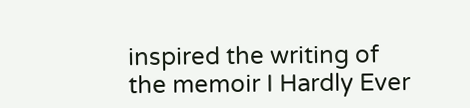inspired the writing of the memoir I Hardly Ever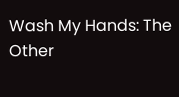Wash My Hands: The Other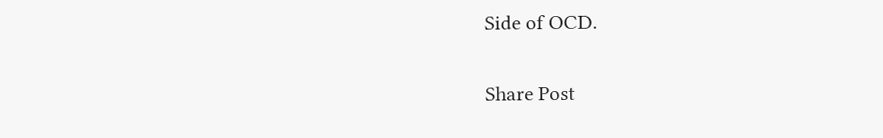Side of OCD.

Share Post